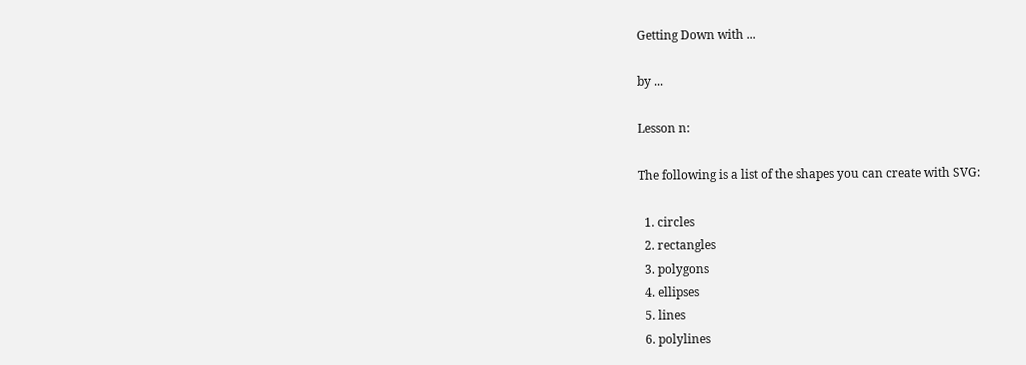Getting Down with ...

by ...

Lesson n:

The following is a list of the shapes you can create with SVG:

  1. circles
  2. rectangles
  3. polygons
  4. ellipses
  5. lines
  6. polylines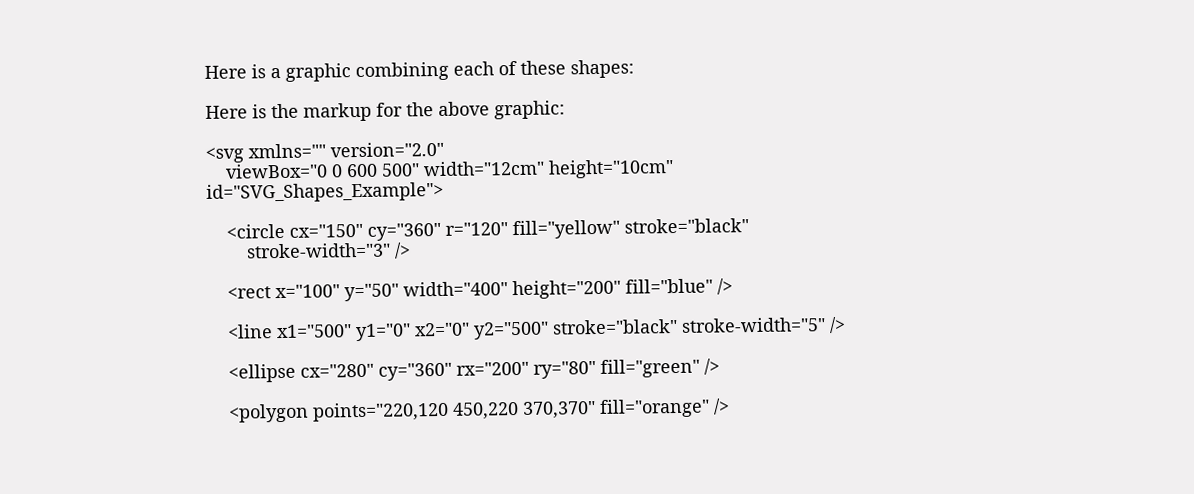Here is a graphic combining each of these shapes:

Here is the markup for the above graphic:

<svg xmlns="" version="2.0"
    viewBox="0 0 600 500" width="12cm" height="10cm" id="SVG_Shapes_Example">

    <circle cx="150" cy="360" r="120" fill="yellow" stroke="black"
        stroke-width="3" />

    <rect x="100" y="50" width="400" height="200" fill="blue" />

    <line x1="500" y1="0" x2="0" y2="500" stroke="black" stroke-width="5" />

    <ellipse cx="280" cy="360" rx="200" ry="80" fill="green" />

    <polygon points="220,120 450,220 370,370" fill="orange" />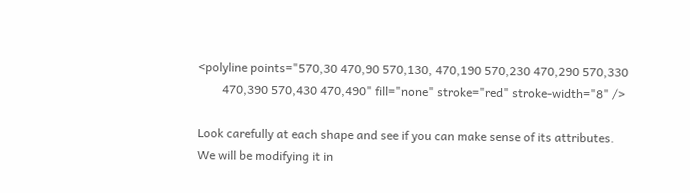<polyline points="570,30 470,90 570,130, 470,190 570,230 470,290 570,330
        470,390 570,430 470,490" fill="none" stroke="red" stroke-width="8" />

Look carefully at each shape and see if you can make sense of its attributes. We will be modifying it in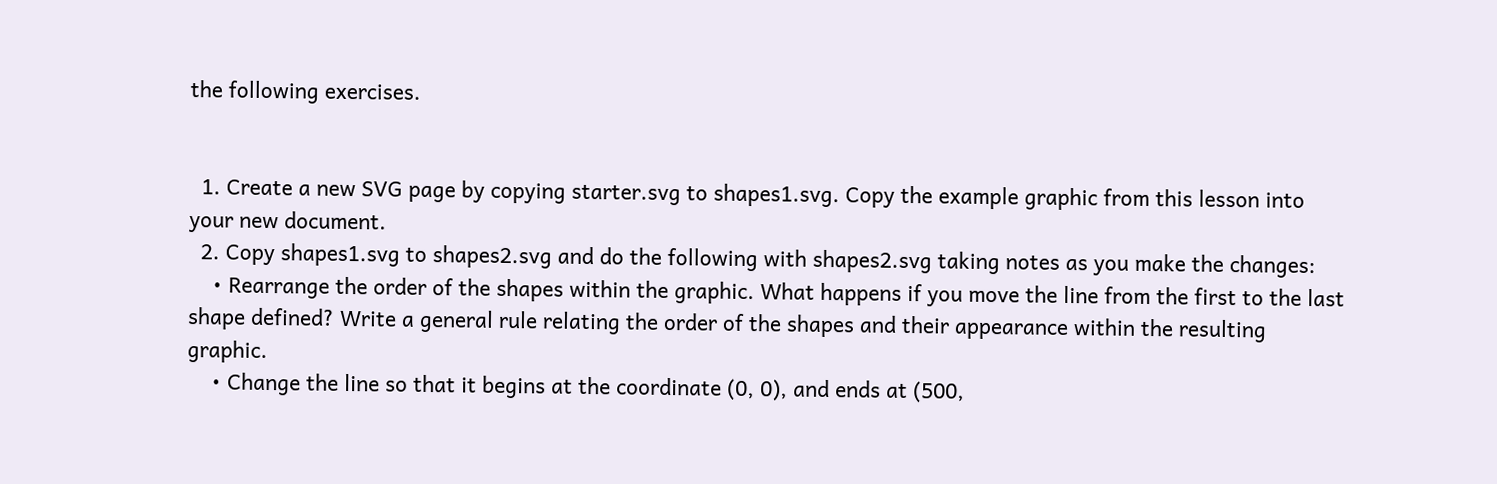the following exercises.


  1. Create a new SVG page by copying starter.svg to shapes1.svg. Copy the example graphic from this lesson into your new document.
  2. Copy shapes1.svg to shapes2.svg and do the following with shapes2.svg taking notes as you make the changes:
    • Rearrange the order of the shapes within the graphic. What happens if you move the line from the first to the last shape defined? Write a general rule relating the order of the shapes and their appearance within the resulting graphic.
    • Change the line so that it begins at the coordinate (0, 0), and ends at (500,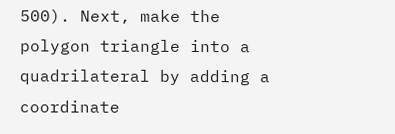500). Next, make the polygon triangle into a quadrilateral by adding a coordinate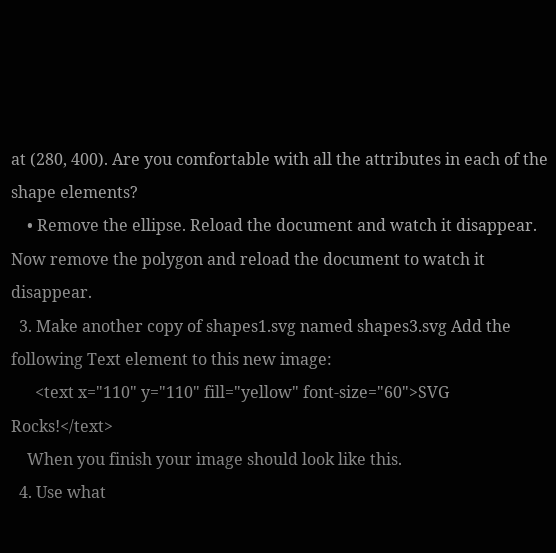at (280, 400). Are you comfortable with all the attributes in each of the shape elements?
    • Remove the ellipse. Reload the document and watch it disappear. Now remove the polygon and reload the document to watch it disappear.
  3. Make another copy of shapes1.svg named shapes3.svg Add the following Text element to this new image:
      <text x="110" y="110" fill="yellow" font-size="60">SVG Rocks!</text>
    When you finish your image should look like this.
  4. Use what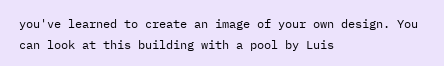you've learned to create an image of your own design. You can look at this building with a pool by Luis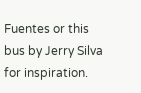Fuentes or this bus by Jerry Silva for inspiration.